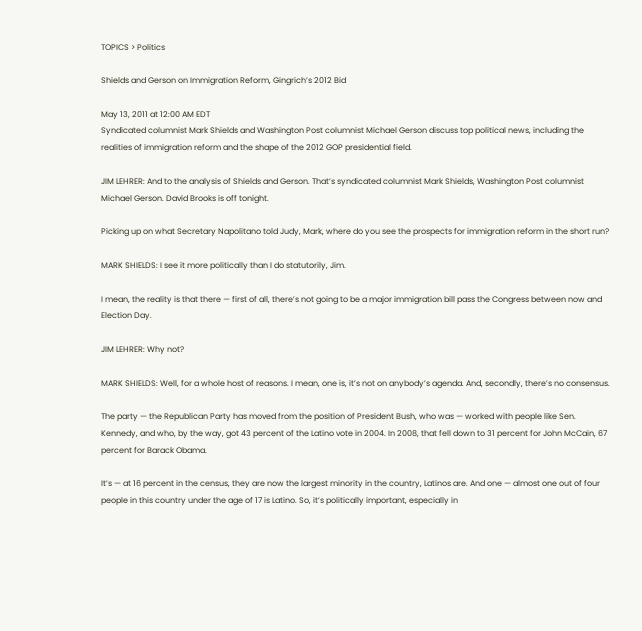TOPICS > Politics

Shields and Gerson on Immigration Reform, Gingrich’s 2012 Bid

May 13, 2011 at 12:00 AM EDT
Syndicated columnist Mark Shields and Washington Post columnist Michael Gerson discuss top political news, including the realities of immigration reform and the shape of the 2012 GOP presidential field.

JIM LEHRER: And to the analysis of Shields and Gerson. That’s syndicated columnist Mark Shields, Washington Post columnist Michael Gerson. David Brooks is off tonight.

Picking up on what Secretary Napolitano told Judy, Mark, where do you see the prospects for immigration reform in the short run?

MARK SHIELDS: I see it more politically than I do statutorily, Jim.

I mean, the reality is that there — first of all, there’s not going to be a major immigration bill pass the Congress between now and Election Day.

JIM LEHRER: Why not?

MARK SHIELDS: Well, for a whole host of reasons. I mean, one is, it’s not on anybody’s agenda. And, secondly, there’s no consensus.

The party — the Republican Party has moved from the position of President Bush, who was — worked with people like Sen. Kennedy, and who, by the way, got 43 percent of the Latino vote in 2004. In 2008, that fell down to 31 percent for John McCain, 67 percent for Barack Obama.

It’s — at 16 percent in the census, they are now the largest minority in the country, Latinos are. And one — almost one out of four people in this country under the age of 17 is Latino. So, it’s politically important, especially in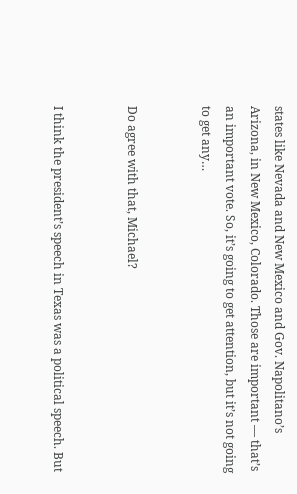states like Nevada and New Mexico and Gov. Napolitano’s Arizona, in New Mexico, Colorado. Those are important — that’s an important vote. So, it’s going to get attention, but it’s not going to get any…


Do agree with that, Michael?


I think the president’s speech in Texas was a political speech. But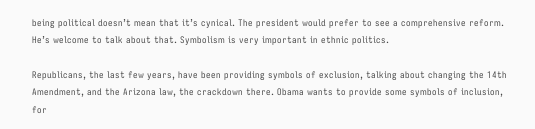being political doesn’t mean that it’s cynical. The president would prefer to see a comprehensive reform. He’s welcome to talk about that. Symbolism is very important in ethnic politics.

Republicans, the last few years, have been providing symbols of exclusion, talking about changing the 14th Amendment, and the Arizona law, the crackdown there. Obama wants to provide some symbols of inclusion, for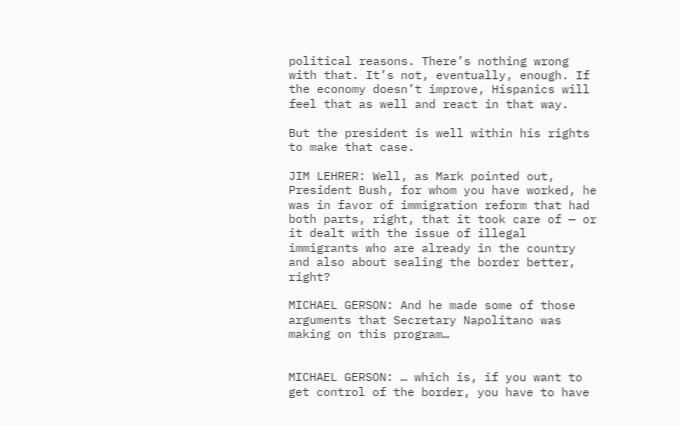political reasons. There’s nothing wrong with that. It’s not, eventually, enough. If the economy doesn’t improve, Hispanics will feel that as well and react in that way.

But the president is well within his rights to make that case.

JIM LEHRER: Well, as Mark pointed out, President Bush, for whom you have worked, he was in favor of immigration reform that had both parts, right, that it took care of — or it dealt with the issue of illegal immigrants who are already in the country and also about sealing the border better, right?

MICHAEL GERSON: And he made some of those arguments that Secretary Napolitano was making on this program…


MICHAEL GERSON: … which is, if you want to get control of the border, you have to have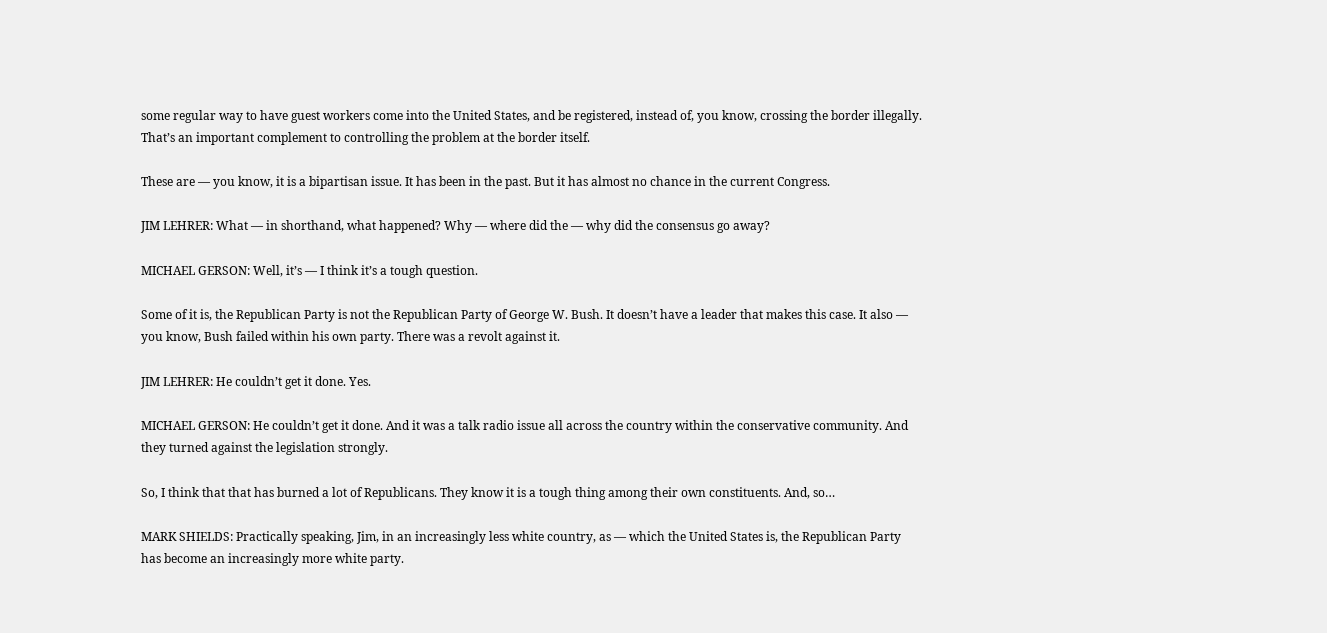some regular way to have guest workers come into the United States, and be registered, instead of, you know, crossing the border illegally. That’s an important complement to controlling the problem at the border itself.

These are — you know, it is a bipartisan issue. It has been in the past. But it has almost no chance in the current Congress.

JIM LEHRER: What — in shorthand, what happened? Why — where did the — why did the consensus go away?

MICHAEL GERSON: Well, it’s — I think it’s a tough question.

Some of it is, the Republican Party is not the Republican Party of George W. Bush. It doesn’t have a leader that makes this case. It also — you know, Bush failed within his own party. There was a revolt against it.

JIM LEHRER: He couldn’t get it done. Yes.

MICHAEL GERSON: He couldn’t get it done. And it was a talk radio issue all across the country within the conservative community. And they turned against the legislation strongly.

So, I think that that has burned a lot of Republicans. They know it is a tough thing among their own constituents. And, so…

MARK SHIELDS: Practically speaking, Jim, in an increasingly less white country, as — which the United States is, the Republican Party has become an increasingly more white party.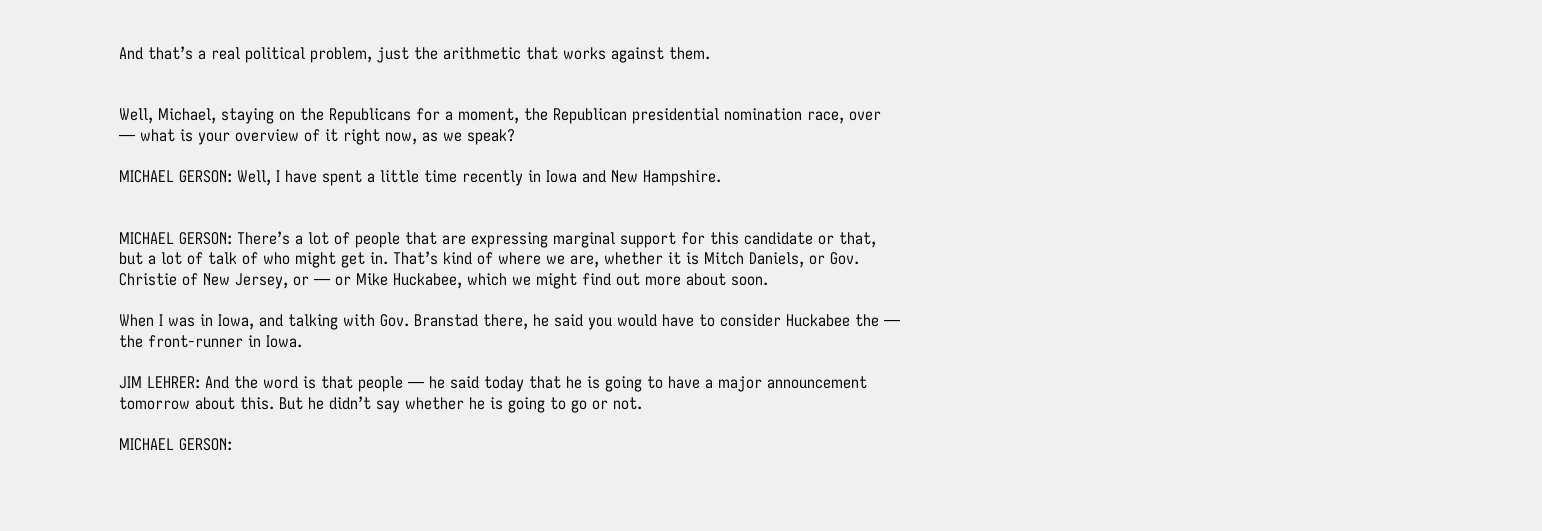And that’s a real political problem, just the arithmetic that works against them.


Well, Michael, staying on the Republicans for a moment, the Republican presidential nomination race, over — what is your overview of it right now, as we speak?

MICHAEL GERSON: Well, I have spent a little time recently in Iowa and New Hampshire.


MICHAEL GERSON: There’s a lot of people that are expressing marginal support for this candidate or that, but a lot of talk of who might get in. That’s kind of where we are, whether it is Mitch Daniels, or Gov. Christie of New Jersey, or — or Mike Huckabee, which we might find out more about soon.

When I was in Iowa, and talking with Gov. Branstad there, he said you would have to consider Huckabee the — the front-runner in Iowa.

JIM LEHRER: And the word is that people — he said today that he is going to have a major announcement tomorrow about this. But he didn’t say whether he is going to go or not.

MICHAEL GERSON: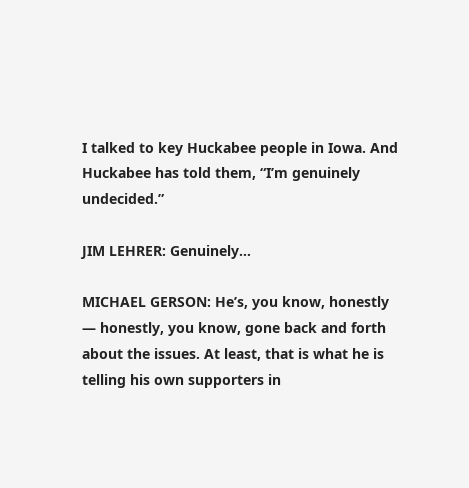I talked to key Huckabee people in Iowa. And Huckabee has told them, “I’m genuinely undecided.”

JIM LEHRER: Genuinely…

MICHAEL GERSON: He’s, you know, honestly — honestly, you know, gone back and forth about the issues. At least, that is what he is telling his own supporters in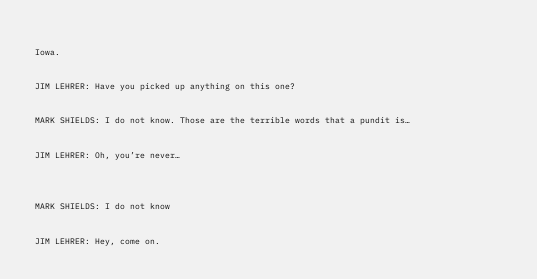Iowa.

JIM LEHRER: Have you picked up anything on this one?

MARK SHIELDS: I do not know. Those are the terrible words that a pundit is…

JIM LEHRER: Oh, you’re never…


MARK SHIELDS: I do not know

JIM LEHRER: Hey, come on.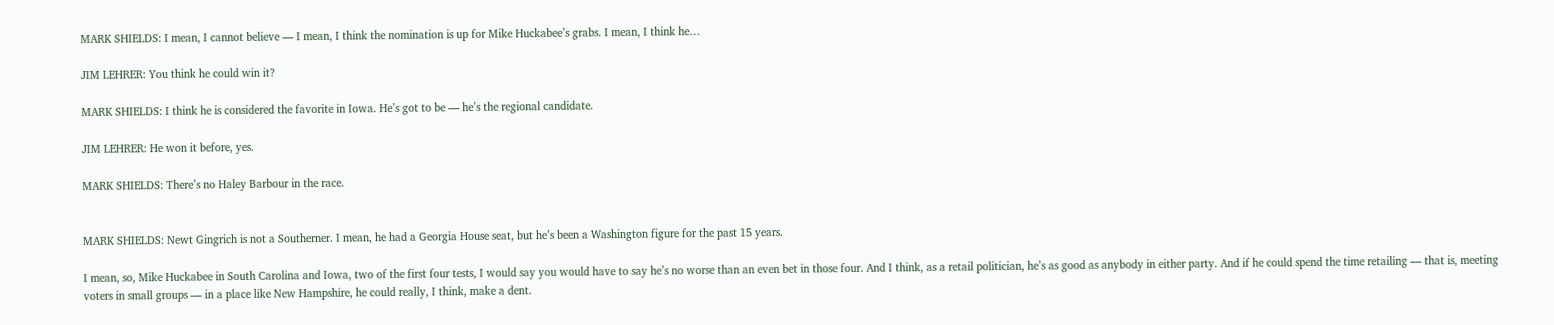MARK SHIELDS: I mean, I cannot believe — I mean, I think the nomination is up for Mike Huckabee’s grabs. I mean, I think he…

JIM LEHRER: You think he could win it?

MARK SHIELDS: I think he is considered the favorite in Iowa. He’s got to be — he’s the regional candidate.

JIM LEHRER: He won it before, yes.

MARK SHIELDS: There’s no Haley Barbour in the race.


MARK SHIELDS: Newt Gingrich is not a Southerner. I mean, he had a Georgia House seat, but he’s been a Washington figure for the past 15 years.

I mean, so, Mike Huckabee in South Carolina and Iowa, two of the first four tests, I would say you would have to say he’s no worse than an even bet in those four. And I think, as a retail politician, he’s as good as anybody in either party. And if he could spend the time retailing — that is, meeting voters in small groups — in a place like New Hampshire, he could really, I think, make a dent.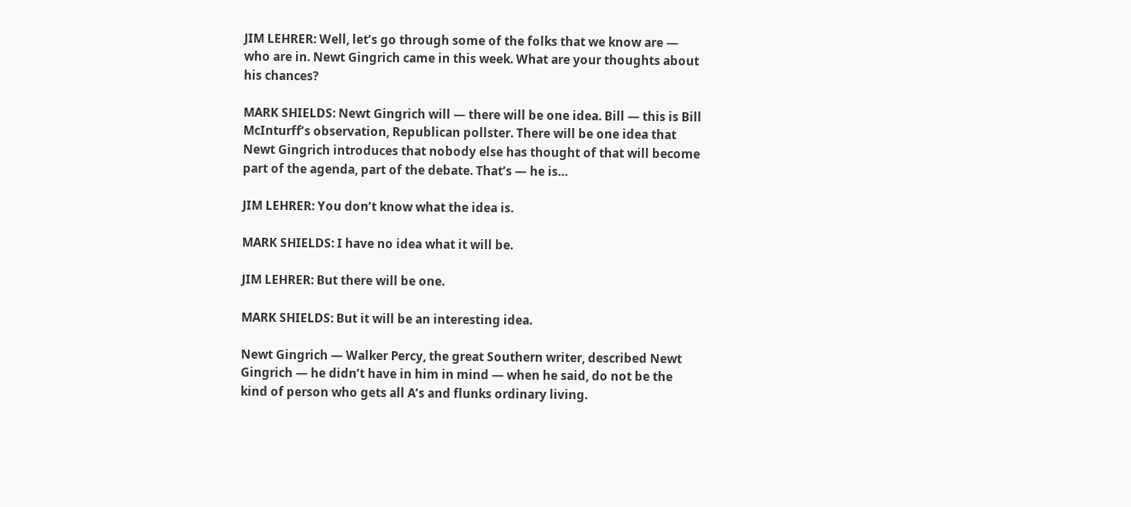JIM LEHRER: Well, let’s go through some of the folks that we know are — who are in. Newt Gingrich came in this week. What are your thoughts about his chances?

MARK SHIELDS: Newt Gingrich will — there will be one idea. Bill — this is Bill McInturff’s observation, Republican pollster. There will be one idea that Newt Gingrich introduces that nobody else has thought of that will become part of the agenda, part of the debate. That’s — he is…

JIM LEHRER: You don’t know what the idea is.

MARK SHIELDS: I have no idea what it will be.

JIM LEHRER: But there will be one.

MARK SHIELDS: But it will be an interesting idea.

Newt Gingrich — Walker Percy, the great Southern writer, described Newt Gingrich — he didn’t have in him in mind — when he said, do not be the kind of person who gets all A’s and flunks ordinary living.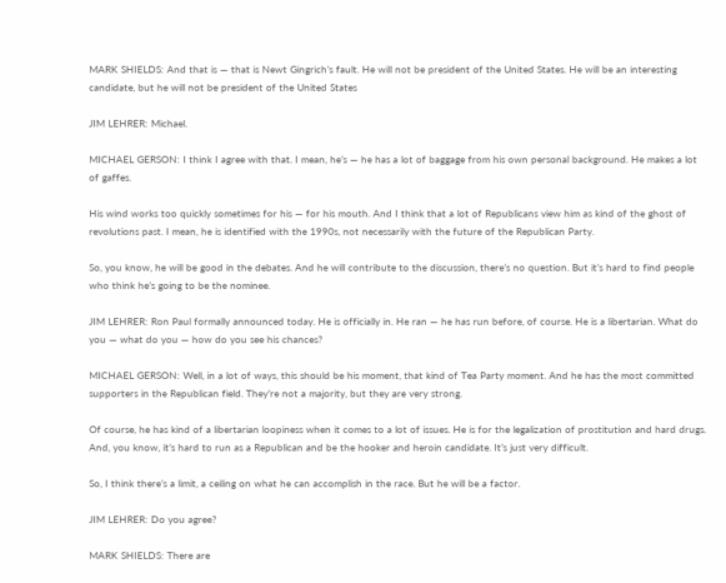MARK SHIELDS: And that is — that is Newt Gingrich’s fault. He will not be president of the United States. He will be an interesting candidate, but he will not be president of the United States

JIM LEHRER: Michael.

MICHAEL GERSON: I think I agree with that. I mean, he’s — he has a lot of baggage from his own personal background. He makes a lot of gaffes.

His wind works too quickly sometimes for his — for his mouth. And I think that a lot of Republicans view him as kind of the ghost of revolutions past. I mean, he is identified with the 1990s, not necessarily with the future of the Republican Party.

So, you know, he will be good in the debates. And he will contribute to the discussion, there’s no question. But it’s hard to find people who think he’s going to be the nominee.

JIM LEHRER: Ron Paul formally announced today. He is officially in. He ran — he has run before, of course. He is a libertarian. What do you — what do you — how do you see his chances?

MICHAEL GERSON: Well, in a lot of ways, this should be his moment, that kind of Tea Party moment. And he has the most committed supporters in the Republican field. They’re not a majority, but they are very strong.

Of course, he has kind of a libertarian loopiness when it comes to a lot of issues. He is for the legalization of prostitution and hard drugs. And, you know, it’s hard to run as a Republican and be the hooker and heroin candidate. It’s just very difficult.

So, I think there’s a limit, a ceiling on what he can accomplish in the race. But he will be a factor.

JIM LEHRER: Do you agree?

MARK SHIELDS: There are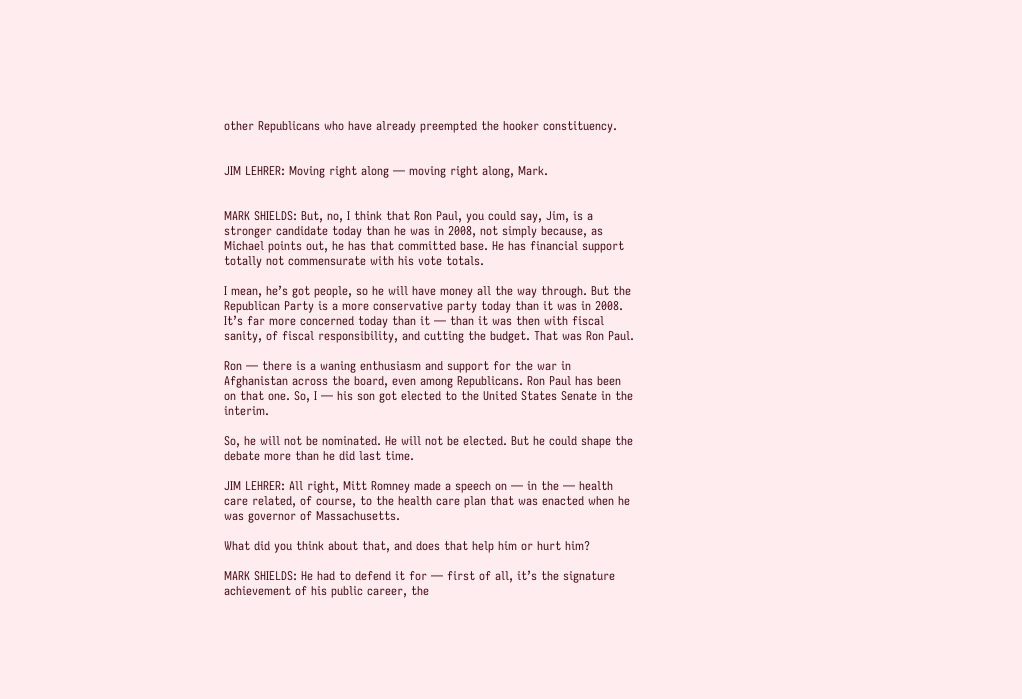other Republicans who have already preempted the hooker constituency.


JIM LEHRER: Moving right along — moving right along, Mark.


MARK SHIELDS: But, no, I think that Ron Paul, you could say, Jim, is a stronger candidate today than he was in 2008, not simply because, as Michael points out, he has that committed base. He has financial support totally not commensurate with his vote totals.

I mean, he’s got people, so he will have money all the way through. But the Republican Party is a more conservative party today than it was in 2008. It’s far more concerned today than it — than it was then with fiscal sanity, of fiscal responsibility, and cutting the budget. That was Ron Paul.

Ron — there is a waning enthusiasm and support for the war in Afghanistan across the board, even among Republicans. Ron Paul has been on that one. So, I — his son got elected to the United States Senate in the interim.

So, he will not be nominated. He will not be elected. But he could shape the debate more than he did last time.

JIM LEHRER: All right, Mitt Romney made a speech on — in the — health care related, of course, to the health care plan that was enacted when he was governor of Massachusetts.

What did you think about that, and does that help him or hurt him?

MARK SHIELDS: He had to defend it for — first of all, it’s the signature achievement of his public career, the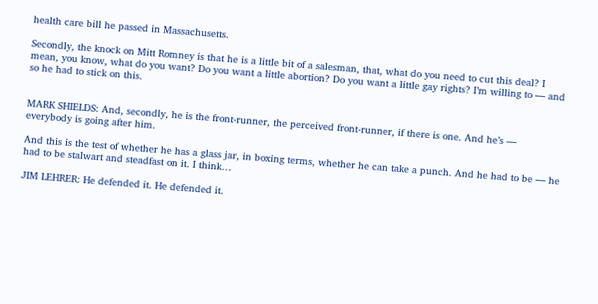health care bill he passed in Massachusetts.

Secondly, the knock on Mitt Romney is that he is a little bit of a salesman, that, what do you need to cut this deal? I mean, you know, what do you want? Do you want a little abortion? Do you want a little gay rights? I’m willing to — and so he had to stick on this.


MARK SHIELDS: And, secondly, he is the front-runner, the perceived front-runner, if there is one. And he’s — everybody is going after him.

And this is the test of whether he has a glass jar, in boxing terms, whether he can take a punch. And he had to be — he had to be stalwart and steadfast on it. I think…

JIM LEHRER: He defended it. He defended it.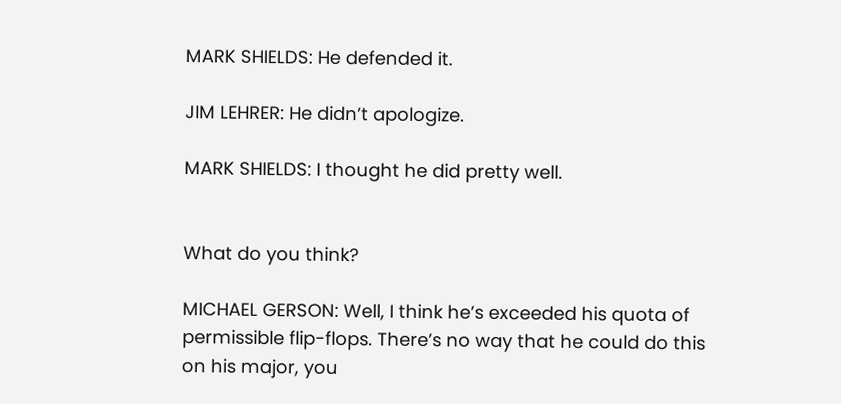MARK SHIELDS: He defended it.

JIM LEHRER: He didn’t apologize.

MARK SHIELDS: I thought he did pretty well.


What do you think?

MICHAEL GERSON: Well, I think he’s exceeded his quota of permissible flip-flops. There’s no way that he could do this on his major, you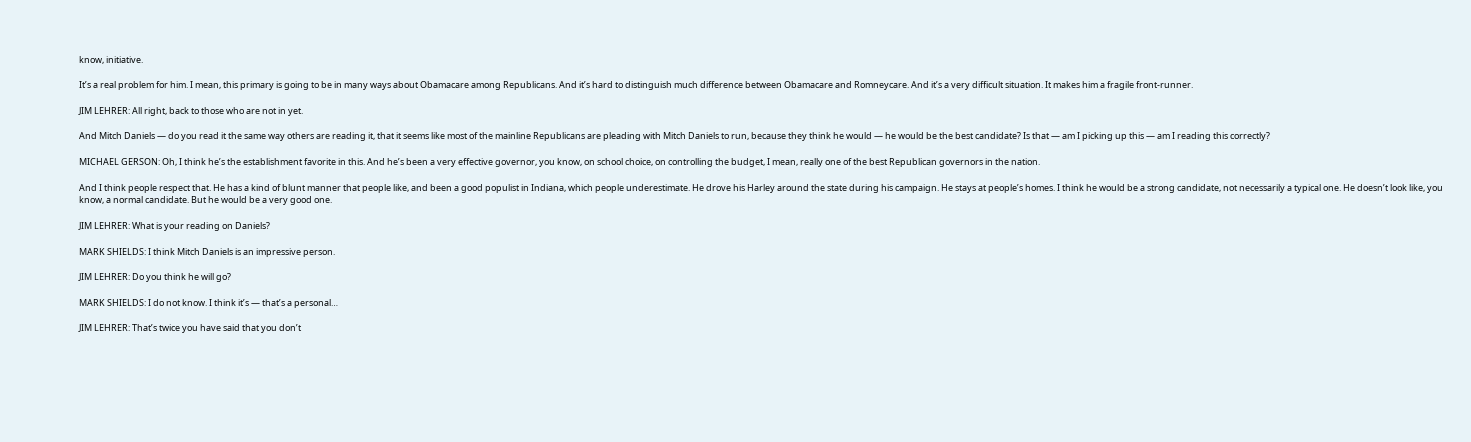know, initiative.

It’s a real problem for him. I mean, this primary is going to be in many ways about Obamacare among Republicans. And it’s hard to distinguish much difference between Obamacare and Romneycare. And it’s a very difficult situation. It makes him a fragile front-runner.

JIM LEHRER: All right, back to those who are not in yet.

And Mitch Daniels — do you read it the same way others are reading it, that it seems like most of the mainline Republicans are pleading with Mitch Daniels to run, because they think he would — he would be the best candidate? Is that — am I picking up this — am I reading this correctly?

MICHAEL GERSON: Oh, I think he’s the establishment favorite in this. And he’s been a very effective governor, you know, on school choice, on controlling the budget, I mean, really one of the best Republican governors in the nation.

And I think people respect that. He has a kind of blunt manner that people like, and been a good populist in Indiana, which people underestimate. He drove his Harley around the state during his campaign. He stays at people’s homes. I think he would be a strong candidate, not necessarily a typical one. He doesn’t look like, you know, a normal candidate. But he would be a very good one.

JIM LEHRER: What is your reading on Daniels?

MARK SHIELDS: I think Mitch Daniels is an impressive person.

JIM LEHRER: Do you think he will go?

MARK SHIELDS: I do not know. I think it’s — that’s a personal…

JIM LEHRER: That’s twice you have said that you don’t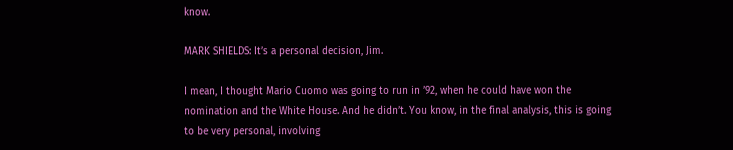know.

MARK SHIELDS: It’s a personal decision, Jim.

I mean, I thought Mario Cuomo was going to run in ’92, when he could have won the nomination and the White House. And he didn’t. You know, in the final analysis, this is going to be very personal, involving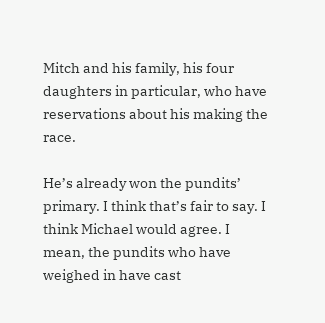Mitch and his family, his four daughters in particular, who have reservations about his making the race.

He’s already won the pundits’ primary. I think that’s fair to say. I think Michael would agree. I mean, the pundits who have weighed in have cast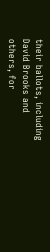their ballots, including David Brooks and others, for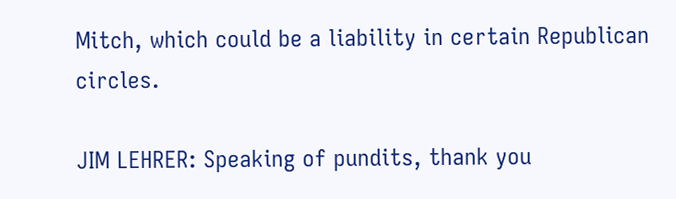Mitch, which could be a liability in certain Republican circles.

JIM LEHRER: Speaking of pundits, thank you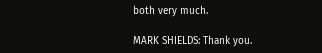both very much.

MARK SHIELDS: Thank you.